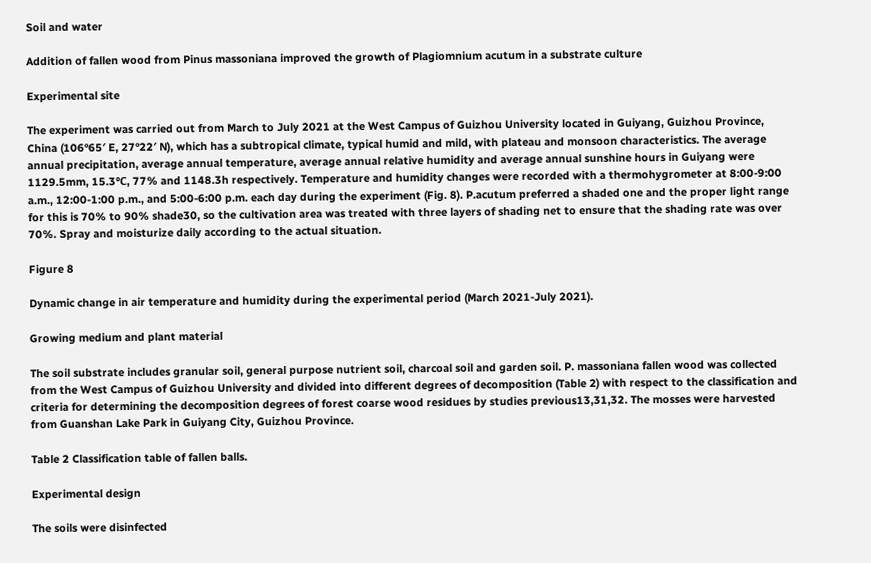Soil and water

Addition of fallen wood from Pinus massoniana improved the growth of Plagiomnium acutum in a substrate culture

Experimental site

The experiment was carried out from March to July 2021 at the West Campus of Guizhou University located in Guiyang, Guizhou Province, China (106°65′ E, 27°22′ N), which has a subtropical climate, typical humid and mild, with plateau and monsoon characteristics. The average annual precipitation, average annual temperature, average annual relative humidity and average annual sunshine hours in Guiyang were 1129.5mm, 15.3℃, 77% and 1148.3h respectively. Temperature and humidity changes were recorded with a thermohygrometer at 8:00-9:00 a.m., 12:00-1:00 p.m., and 5:00-6:00 p.m. each day during the experiment (Fig. 8). P.acutum preferred a shaded one and the proper light range for this is 70% to 90% shade30, so the cultivation area was treated with three layers of shading net to ensure that the shading rate was over 70%. Spray and moisturize daily according to the actual situation.

Figure 8

Dynamic change in air temperature and humidity during the experimental period (March 2021-July 2021).

Growing medium and plant material

The soil substrate includes granular soil, general purpose nutrient soil, charcoal soil and garden soil. P. massoniana fallen wood was collected from the West Campus of Guizhou University and divided into different degrees of decomposition (Table 2) with respect to the classification and criteria for determining the decomposition degrees of forest coarse wood residues by studies previous13,31,32. The mosses were harvested from Guanshan Lake Park in Guiyang City, Guizhou Province.

Table 2 Classification table of fallen balls.

Experimental design

The soils were disinfected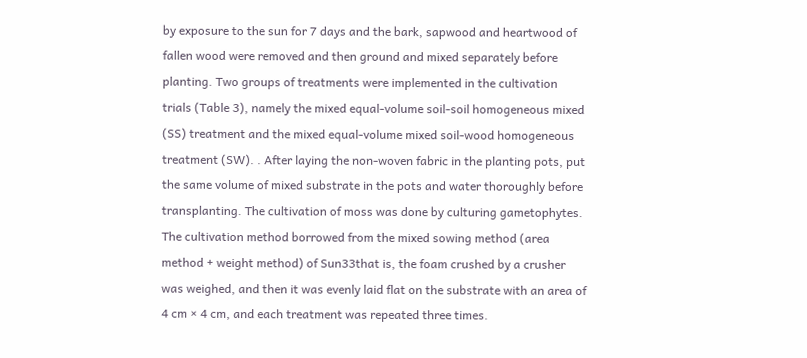by exposure to the sun for 7 days and the bark, sapwood and heartwood of fallen wood were removed and then ground and mixed separately before planting. Two groups of treatments were implemented in the cultivation trials (Table 3), namely the mixed equal-volume soil-soil homogeneous mixed (SS) treatment and the mixed equal-volume mixed soil-wood homogeneous treatment (SW). . After laying the non-woven fabric in the planting pots, put the same volume of mixed substrate in the pots and water thoroughly before transplanting. The cultivation of moss was done by culturing gametophytes. The cultivation method borrowed from the mixed sowing method (area method + weight method) of Sun33that is, the foam crushed by a crusher was weighed, and then it was evenly laid flat on the substrate with an area of 4 cm × 4 cm, and each treatment was repeated three times.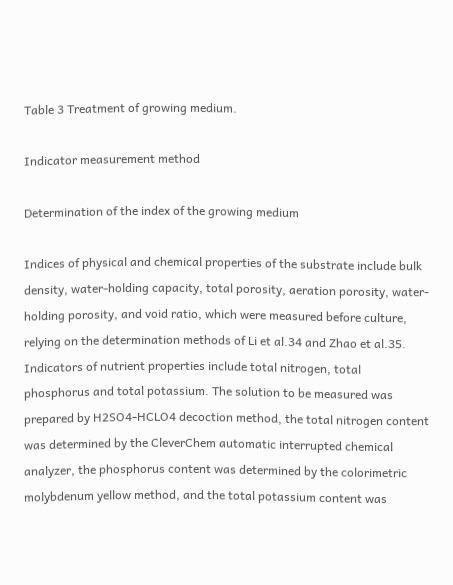Table 3 Treatment of growing medium.

Indicator measurement method

Determination of the index of the growing medium

Indices of physical and chemical properties of the substrate include bulk density, water-holding capacity, total porosity, aeration porosity, water-holding porosity, and void ratio, which were measured before culture, relying on the determination methods of Li et al.34 and Zhao et al.35. Indicators of nutrient properties include total nitrogen, total phosphorus and total potassium. The solution to be measured was prepared by H2SO4-HCLO4 decoction method, the total nitrogen content was determined by the CleverChem automatic interrupted chemical analyzer, the phosphorus content was determined by the colorimetric molybdenum yellow method, and the total potassium content was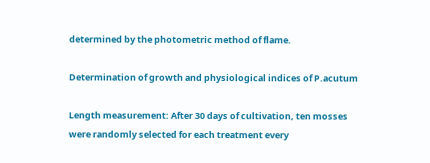determined by the photometric method of flame.

Determination of growth and physiological indices of P.acutum

Length measurement: After 30 days of cultivation, ten mosses were randomly selected for each treatment every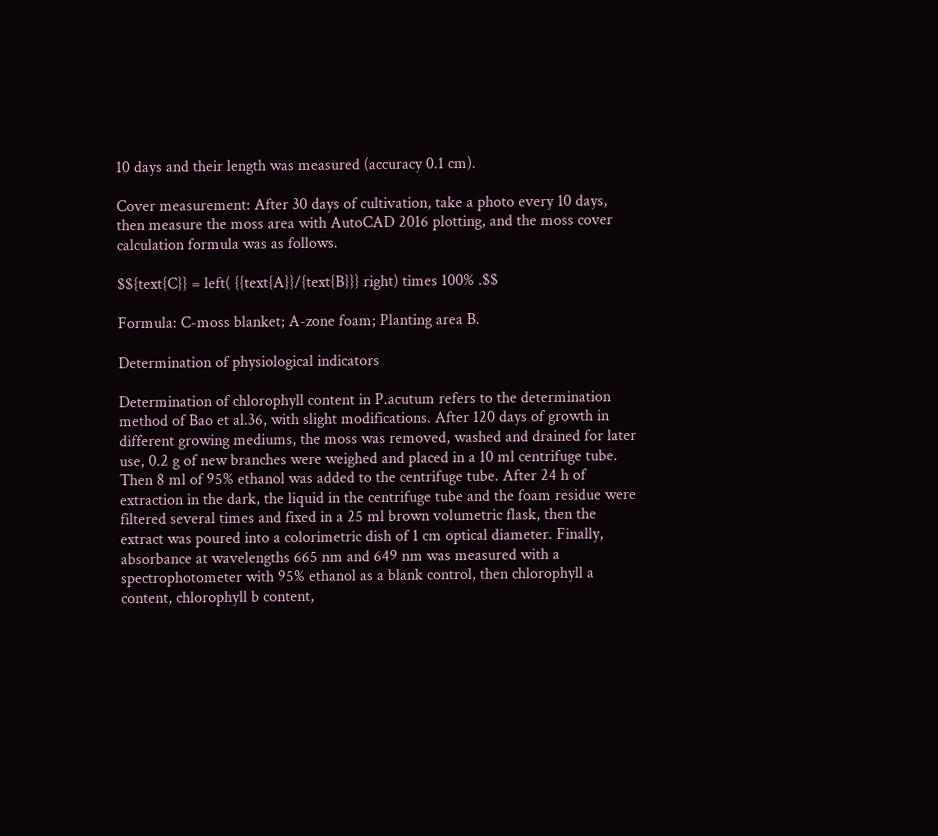10 days and their length was measured (accuracy 0.1 cm).

Cover measurement: After 30 days of cultivation, take a photo every 10 days, then measure the moss area with AutoCAD 2016 plotting, and the moss cover calculation formula was as follows.

$${text{C}} = left( {{text{A}}/{text{B}}} right) times 100% .$$

Formula: C-moss blanket; A-zone foam; Planting area B.

Determination of physiological indicators

Determination of chlorophyll content in P.acutum refers to the determination method of Bao et al.36, with slight modifications. After 120 days of growth in different growing mediums, the moss was removed, washed and drained for later use, 0.2 g of new branches were weighed and placed in a 10 ml centrifuge tube. Then 8 ml of 95% ethanol was added to the centrifuge tube. After 24 h of extraction in the dark, the liquid in the centrifuge tube and the foam residue were filtered several times and fixed in a 25 ml brown volumetric flask, then the extract was poured into a colorimetric dish of 1 cm optical diameter. Finally, absorbance at wavelengths 665 nm and 649 nm was measured with a spectrophotometer with 95% ethanol as a blank control, then chlorophyll a content, chlorophyll b content,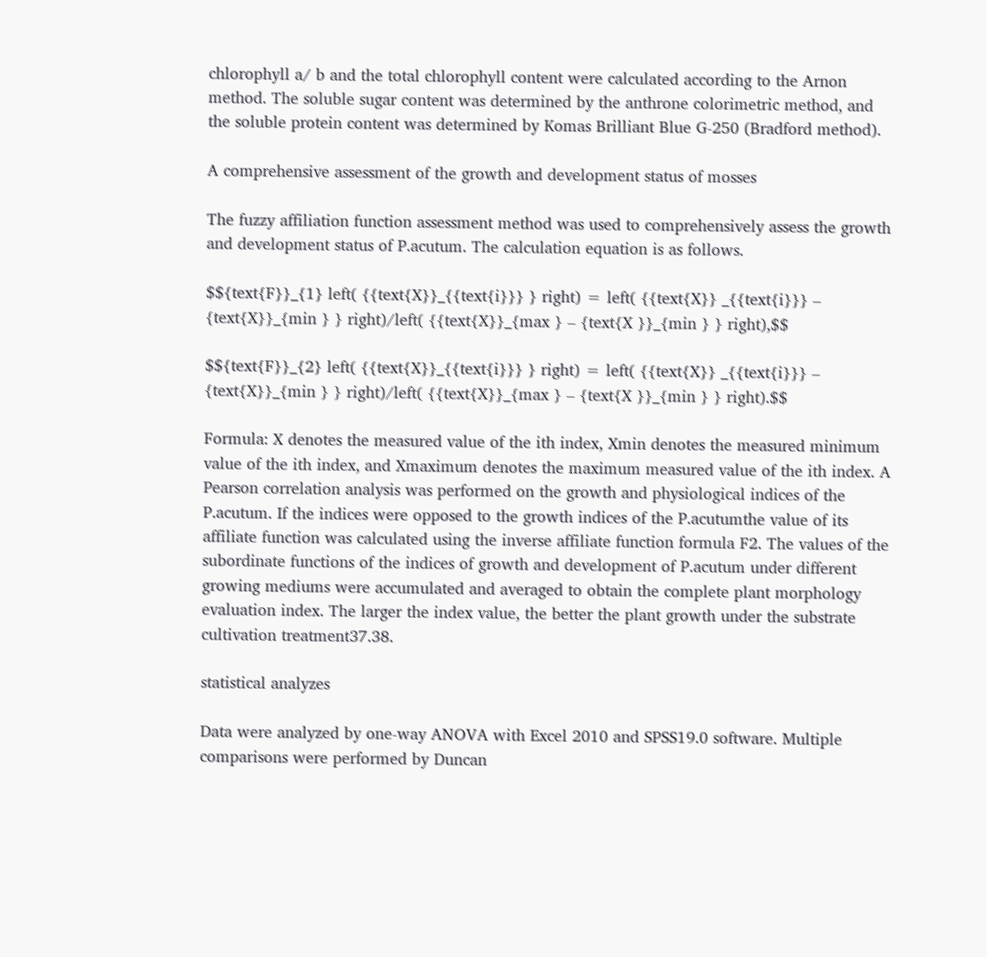chlorophyll a/ b and the total chlorophyll content were calculated according to the Arnon method. The soluble sugar content was determined by the anthrone colorimetric method, and the soluble protein content was determined by Komas Brilliant Blue G-250 (Bradford method).

A comprehensive assessment of the growth and development status of mosses

The fuzzy affiliation function assessment method was used to comprehensively assess the growth and development status of P.acutum. The calculation equation is as follows.

$${text{F}}_{1} left( {{text{X}}_{{text{i}}} } right) = left( {{text{X}} _{{text{i}}} – {text{X}}_{min } } right)/left( {{text{X}}_{max } – {text{X }}_{min } } right),$$

$${text{F}}_{2} left( {{text{X}}_{{text{i}}} } right) = left( {{text{X}} _{{text{i}}} – {text{X}}_{min } } right)/left( {{text{X}}_{max } – {text{X }}_{min } } right).$$

Formula: X denotes the measured value of the ith index, Xmin denotes the measured minimum value of the ith index, and Xmaximum denotes the maximum measured value of the ith index. A Pearson correlation analysis was performed on the growth and physiological indices of the P.acutum. If the indices were opposed to the growth indices of the P.acutumthe value of its affiliate function was calculated using the inverse affiliate function formula F2. The values of the subordinate functions of the indices of growth and development of P.acutum under different growing mediums were accumulated and averaged to obtain the complete plant morphology evaluation index. The larger the index value, the better the plant growth under the substrate cultivation treatment37.38.

statistical analyzes

Data were analyzed by one-way ANOVA with Excel 2010 and SPSS19.0 software. Multiple comparisons were performed by Duncan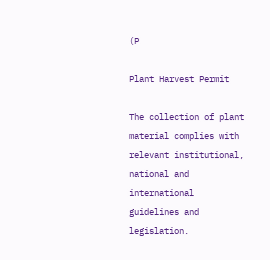(P

Plant Harvest Permit

The collection of plant material complies with relevant institutional, national and international guidelines and legislation.